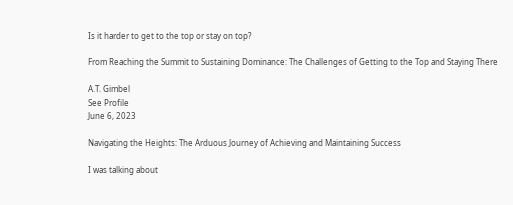Is it harder to get to the top or stay on top?

From Reaching the Summit to Sustaining Dominance: The Challenges of Getting to the Top and Staying There

A.T. Gimbel
See Profile
June 6, 2023

Navigating the Heights: The Arduous Journey of Achieving and Maintaining Success

I was talking about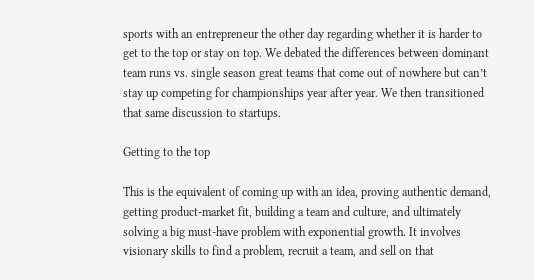sports with an entrepreneur the other day regarding whether it is harder to get to the top or stay on top. We debated the differences between dominant team runs vs. single season great teams that come out of nowhere but can’t stay up competing for championships year after year. We then transitioned that same discussion to startups.

Getting to the top

This is the equivalent of coming up with an idea, proving authentic demand, getting product-market fit, building a team and culture, and ultimately solving a big must-have problem with exponential growth. It involves visionary skills to find a problem, recruit a team, and sell on that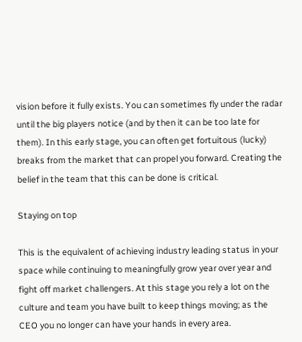vision before it fully exists. You can sometimes fly under the radar until the big players notice (and by then it can be too late for them). In this early stage, you can often get fortuitous (lucky) breaks from the market that can propel you forward. Creating the belief in the team that this can be done is critical.

Staying on top

This is the equivalent of achieving industry leading status in your space while continuing to meaningfully grow year over year and fight off market challengers. At this stage you rely a lot on the culture and team you have built to keep things moving; as the CEO you no longer can have your hands in every area.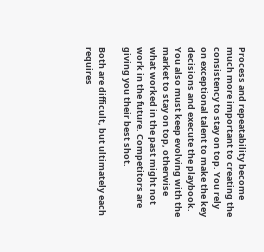Process and repeatability become much more important to creating the consistency to stay on top. You rely on exceptional talent to make the key decisions and execute the playbook. You also must keep evolving with the market to stay on top, otherwise what worked in the past might not work in the future. Competitors are giving you their best shot.

Both are difficult, but ultimately each requires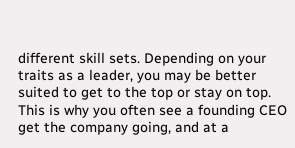different skill sets. Depending on your traits as a leader, you may be better suited to get to the top or stay on top. This is why you often see a founding CEO get the company going, and at a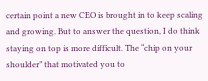certain point a new CEO is brought in to keep scaling and growing. But to answer the question, I do think staying on top is more difficult. The “chip on your shoulder” that motivated you to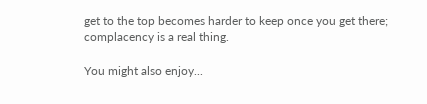get to the top becomes harder to keep once you get there; complacency is a real thing.

You might also enjoy...